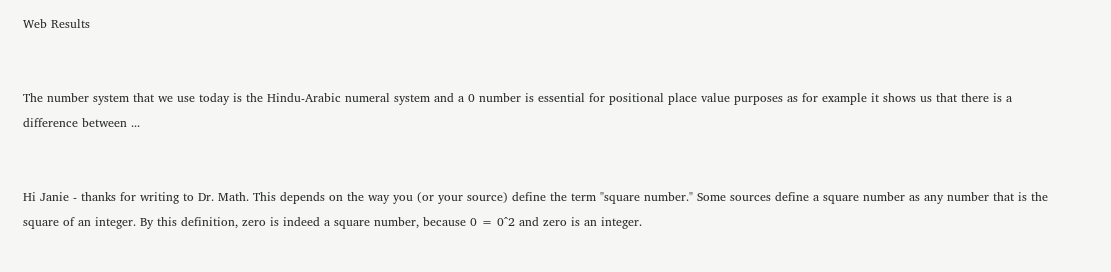Web Results


The number system that we use today is the Hindu-Arabic numeral system and a 0 number is essential for positional place value purposes as for example it shows us that there is a difference between ...


Hi Janie - thanks for writing to Dr. Math. This depends on the way you (or your source) define the term "square number." Some sources define a square number as any number that is the square of an integer. By this definition, zero is indeed a square number, because 0 = 0^2 and zero is an integer.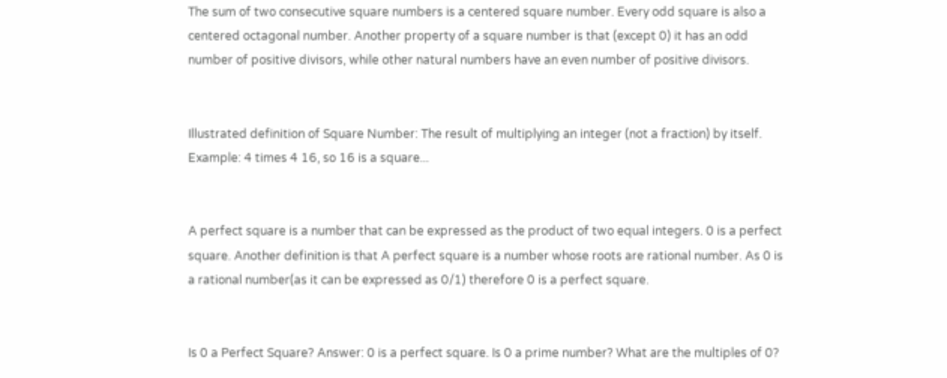The sum of two consecutive square numbers is a centered square number. Every odd square is also a centered octagonal number. Another property of a square number is that (except 0) it has an odd number of positive divisors, while other natural numbers have an even number of positive divisors.


Illustrated definition of Square Number: The result of multiplying an integer (not a fraction) by itself. Example: 4 times 4 16, so 16 is a square...


A perfect square is a number that can be expressed as the product of two equal integers. 0 is a perfect square. Another definition is that A perfect square is a number whose roots are rational number. As 0 is a rational number(as it can be expressed as 0/1) therefore 0 is a perfect square.


Is 0 a Perfect Square? Answer: 0 is a perfect square. Is 0 a prime number? What are the multiples of 0?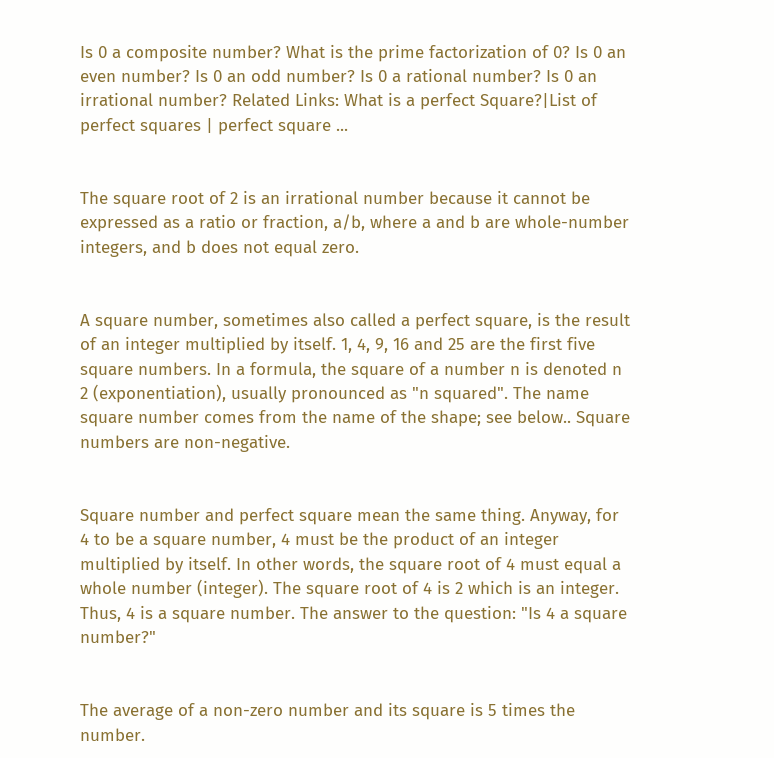Is 0 a composite number? What is the prime factorization of 0? Is 0 an even number? Is 0 an odd number? Is 0 a rational number? Is 0 an irrational number? Related Links: What is a perfect Square?|List of perfect squares | perfect square ...


The square root of 2 is an irrational number because it cannot be expressed as a ratio or fraction, a/b, where a and b are whole-number integers, and b does not equal zero.


A square number, sometimes also called a perfect square, is the result of an integer multiplied by itself. 1, 4, 9, 16 and 25 are the first five square numbers. In a formula, the square of a number n is denoted n 2 (exponentiation), usually pronounced as "n squared". The name square number comes from the name of the shape; see below.. Square numbers are non-negative.


Square number and perfect square mean the same thing. Anyway, for 4 to be a square number, 4 must be the product of an integer multiplied by itself. In other words, the square root of 4 must equal a whole number (integer). The square root of 4 is 2 which is an integer. Thus, 4 is a square number. The answer to the question: "Is 4 a square number?"


The average of a non-zero number and its square is 5 times the number.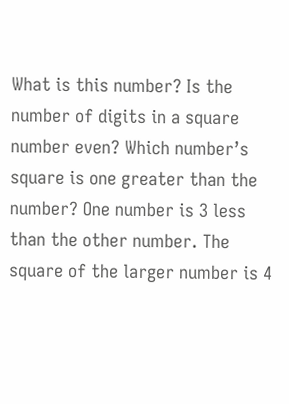What is this number? Is the number of digits in a square number even? Which number’s square is one greater than the number? One number is 3 less than the other number. The square of the larger number is 4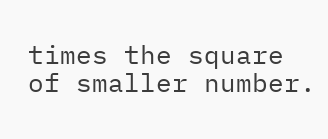times the square of smaller number.